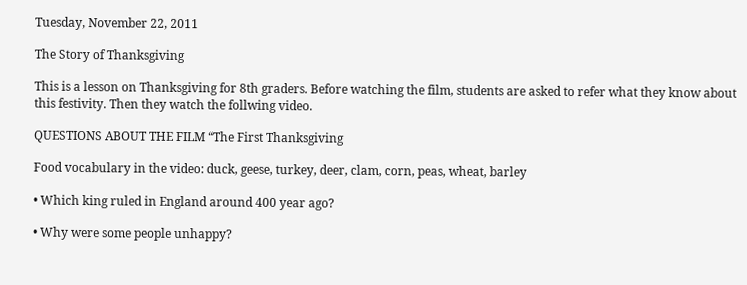Tuesday, November 22, 2011

The Story of Thanksgiving

This is a lesson on Thanksgiving for 8th graders. Before watching the film, students are asked to refer what they know about this festivity. Then they watch the follwing video.

QUESTIONS ABOUT THE FILM “The First Thanksgiving

Food vocabulary in the video: duck, geese, turkey, deer, clam, corn, peas, wheat, barley

• Which king ruled in England around 400 year ago?

• Why were some people unhappy?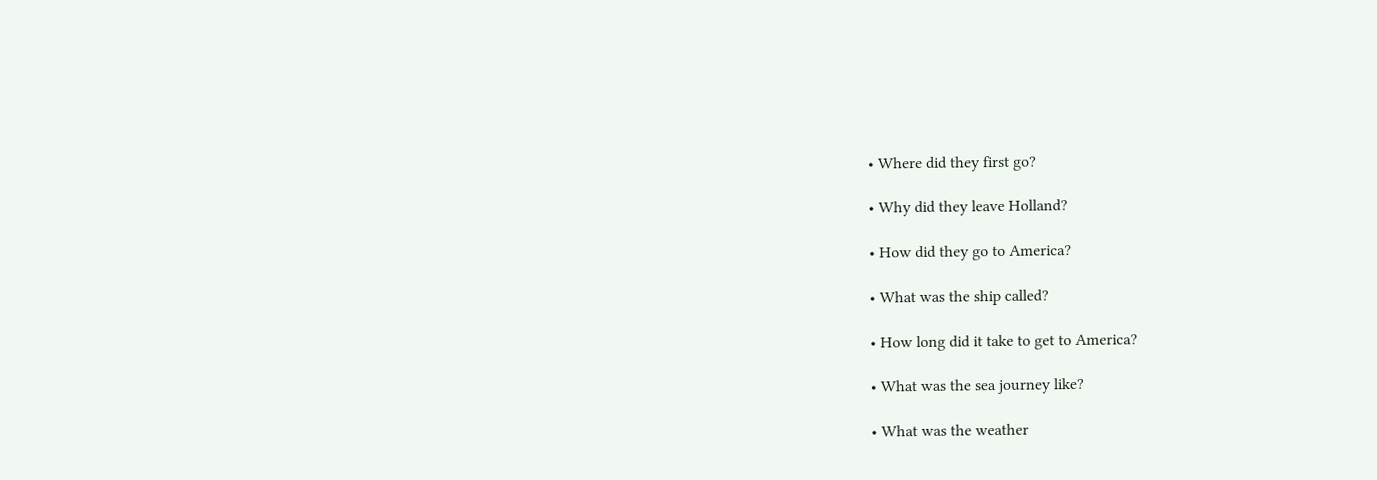• Where did they first go?

• Why did they leave Holland?

• How did they go to America?

• What was the ship called?

• How long did it take to get to America?

• What was the sea journey like?

• What was the weather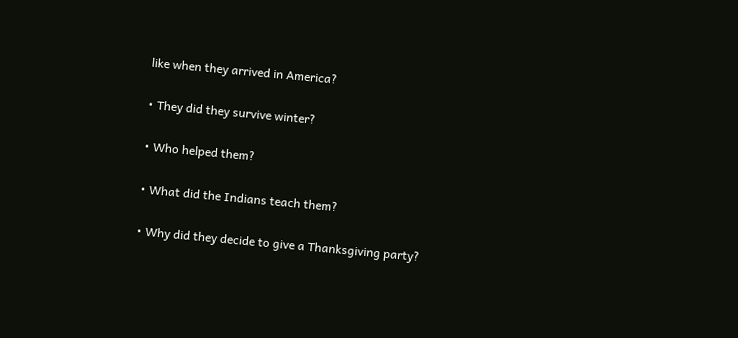like when they arrived in America?

• They did they survive winter?

• Who helped them?

• What did the Indians teach them?

• Why did they decide to give a Thanksgiving party?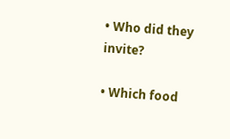• Who did they invite?

• Which food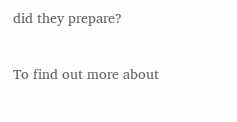did they prepare?

To find out more about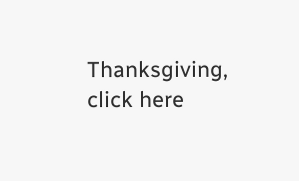Thanksgiving, click here